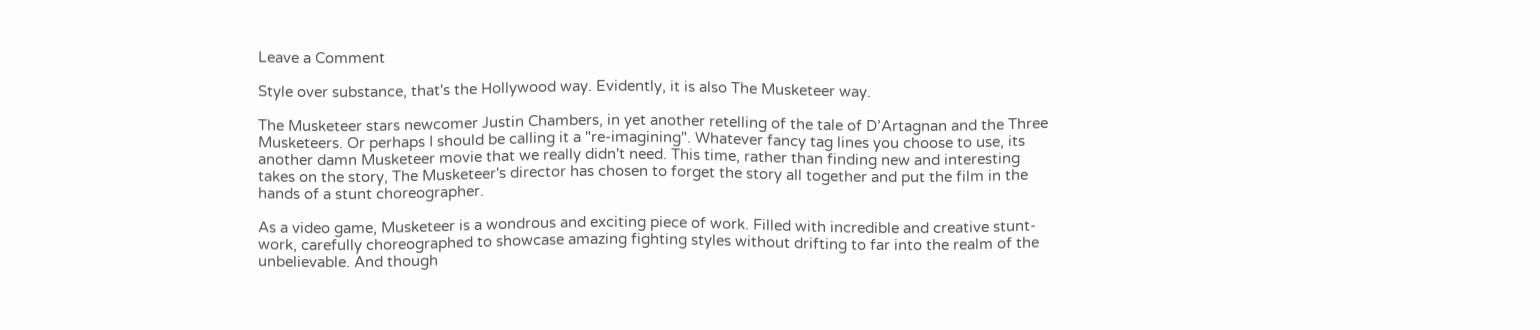Leave a Comment

Style over substance, that's the Hollywood way. Evidently, it is also The Musketeer way.

The Musketeer stars newcomer Justin Chambers, in yet another retelling of the tale of D’Artagnan and the Three Musketeers. Or perhaps I should be calling it a "re-imagining". Whatever fancy tag lines you choose to use, its another damn Musketeer movie that we really didn't need. This time, rather than finding new and interesting takes on the story, The Musketeer's director has chosen to forget the story all together and put the film in the hands of a stunt choreographer.

As a video game, Musketeer is a wondrous and exciting piece of work. Filled with incredible and creative stunt-work, carefully choreographed to showcase amazing fighting styles without drifting to far into the realm of the unbelievable. And though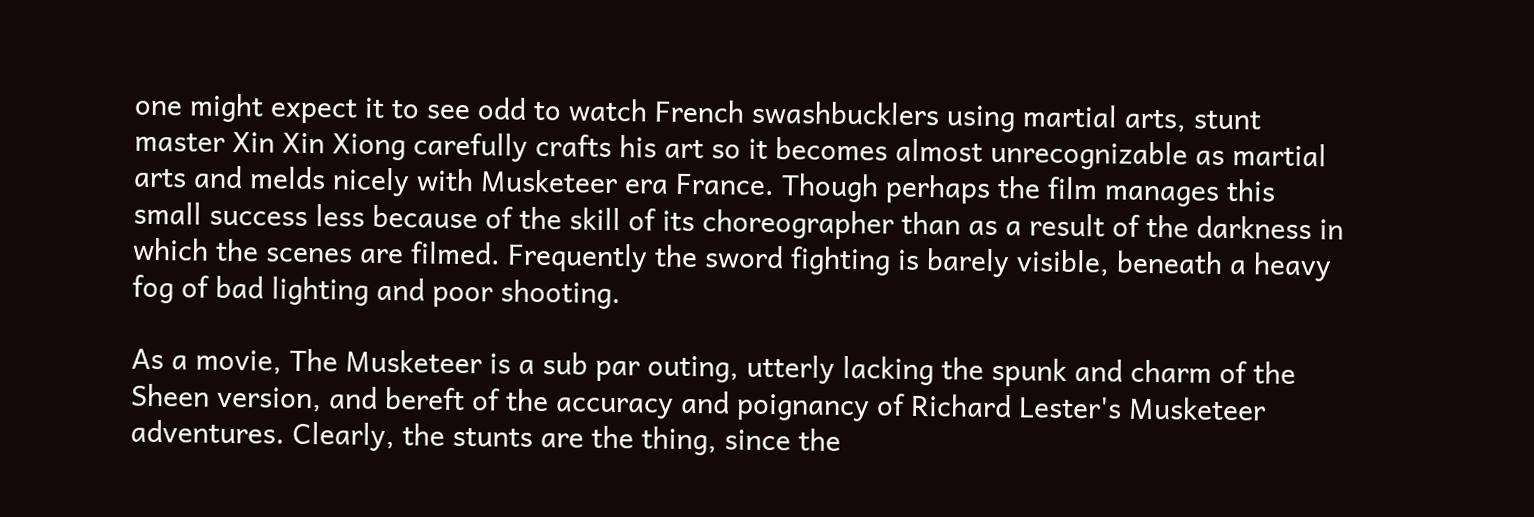one might expect it to see odd to watch French swashbucklers using martial arts, stunt master Xin Xin Xiong carefully crafts his art so it becomes almost unrecognizable as martial arts and melds nicely with Musketeer era France. Though perhaps the film manages this small success less because of the skill of its choreographer than as a result of the darkness in which the scenes are filmed. Frequently the sword fighting is barely visible, beneath a heavy fog of bad lighting and poor shooting.

As a movie, The Musketeer is a sub par outing, utterly lacking the spunk and charm of the Sheen version, and bereft of the accuracy and poignancy of Richard Lester's Musketeer adventures. Clearly, the stunts are the thing, since the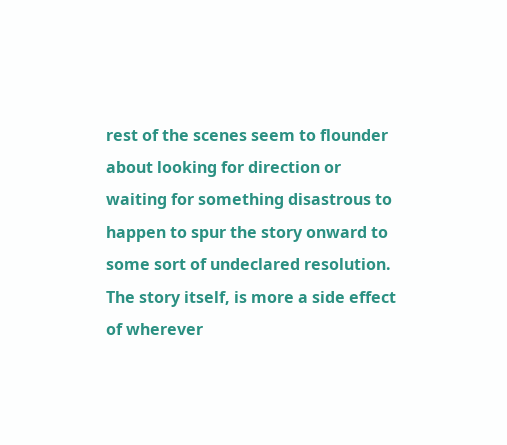rest of the scenes seem to flounder about looking for direction or waiting for something disastrous to happen to spur the story onward to some sort of undeclared resolution. The story itself, is more a side effect of wherever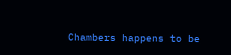Chambers happens to be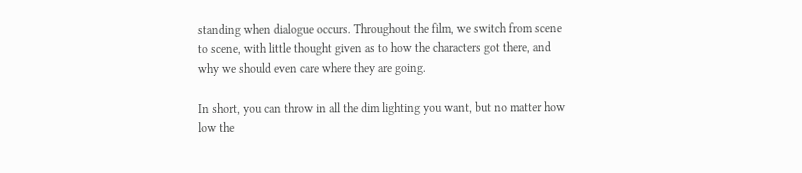standing when dialogue occurs. Throughout the film, we switch from scene to scene, with little thought given as to how the characters got there, and why we should even care where they are going.

In short, you can throw in all the dim lighting you want, but no matter how low the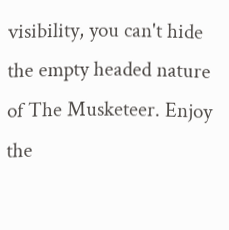visibility, you can't hide the empty headed nature of The Musketeer. Enjoy the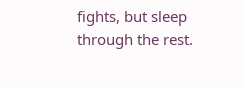fights, but sleep through the rest.